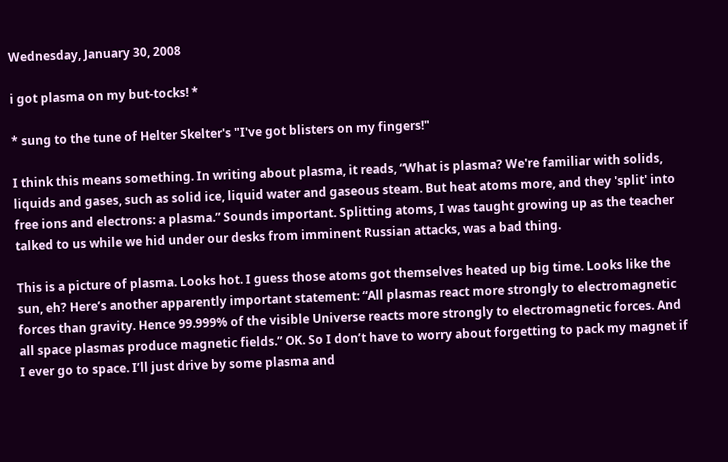Wednesday, January 30, 2008

i got plasma on my but-tocks! *

* sung to the tune of Helter Skelter's "I've got blisters on my fingers!"

I think this means something. In writing about plasma, it reads, “What is plasma? We're familiar with solids, liquids and gases, such as solid ice, liquid water and gaseous steam. But heat atoms more, and they 'split' into free ions and electrons: a plasma.” Sounds important. Splitting atoms, I was taught growing up as the teacher talked to us while we hid under our desks from imminent Russian attacks, was a bad thing.

This is a picture of plasma. Looks hot. I guess those atoms got themselves heated up big time. Looks like the sun, eh? Here’s another apparently important statement: “All plasmas react more strongly to electromagnetic forces than gravity. Hence 99.999% of the visible Universe reacts more strongly to electromagnetic forces. And all space plasmas produce magnetic fields.” OK. So I don’t have to worry about forgetting to pack my magnet if I ever go to space. I’ll just drive by some plasma and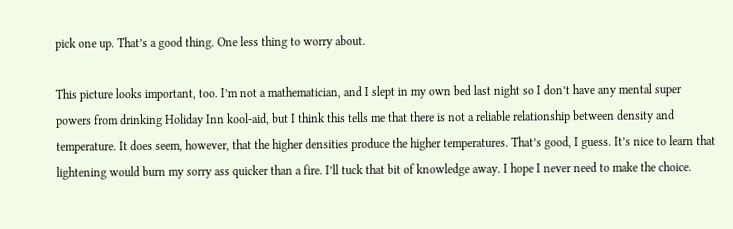pick one up. That’s a good thing. One less thing to worry about.

This picture looks important, too. I’m not a mathematician, and I slept in my own bed last night so I don’t have any mental super powers from drinking Holiday Inn kool-aid, but I think this tells me that there is not a reliable relationship between density and temperature. It does seem, however, that the higher densities produce the higher temperatures. That’s good, I guess. It’s nice to learn that lightening would burn my sorry ass quicker than a fire. I’ll tuck that bit of knowledge away. I hope I never need to make the choice.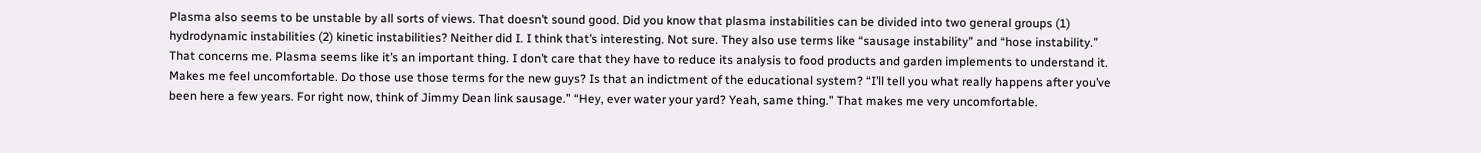Plasma also seems to be unstable by all sorts of views. That doesn’t sound good. Did you know that plasma instabilities can be divided into two general groups (1) hydrodynamic instabilities (2) kinetic instabilities? Neither did I. I think that’s interesting. Not sure. They also use terms like “sausage instability” and “hose instability.” That concerns me. Plasma seems like it’s an important thing. I don’t care that they have to reduce its analysis to food products and garden implements to understand it. Makes me feel uncomfortable. Do those use those terms for the new guys? Is that an indictment of the educational system? “I’ll tell you what really happens after you’ve been here a few years. For right now, think of Jimmy Dean link sausage.” “Hey, ever water your yard? Yeah, same thing.” That makes me very uncomfortable.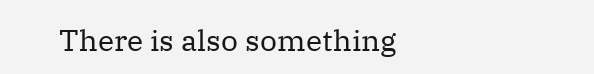There is also something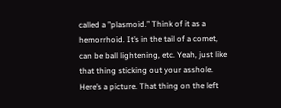called a ”plasmoid.” Think of it as a hemorrhoid. It’s in the tail of a comet, can be ball lightening, etc. Yeah, just like that thing sticking out your asshole. Here’s a picture. That thing on the left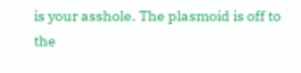is your asshole. The plasmoid is off to the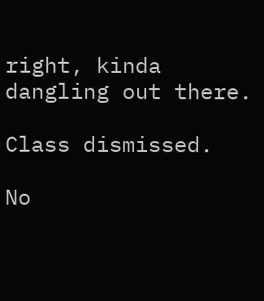right, kinda dangling out there.

Class dismissed.

No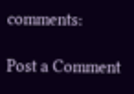comments:

Post a Comment